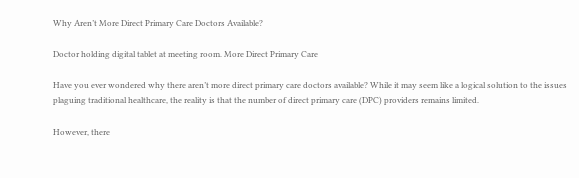Why Aren’t More Direct Primary Care Doctors Available?

Doctor holding digital tablet at meeting room. More Direct Primary Care

Have you ever wondered why there aren’t more direct primary care doctors available? While it may seem like a logical solution to the issues plaguing traditional healthcare, the reality is that the number of direct primary care (DPC) providers remains limited.

However, there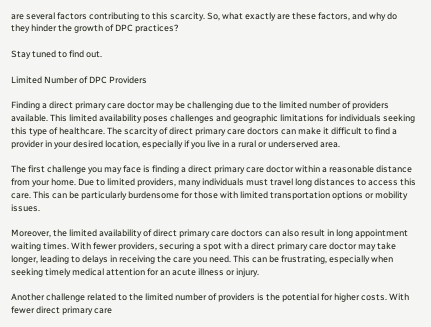are several factors contributing to this scarcity. So, what exactly are these factors, and why do they hinder the growth of DPC practices?

Stay tuned to find out.

Limited Number of DPC Providers

Finding a direct primary care doctor may be challenging due to the limited number of providers available. This limited availability poses challenges and geographic limitations for individuals seeking this type of healthcare. The scarcity of direct primary care doctors can make it difficult to find a provider in your desired location, especially if you live in a rural or underserved area.

The first challenge you may face is finding a direct primary care doctor within a reasonable distance from your home. Due to limited providers, many individuals must travel long distances to access this care. This can be particularly burdensome for those with limited transportation options or mobility issues.

Moreover, the limited availability of direct primary care doctors can also result in long appointment waiting times. With fewer providers, securing a spot with a direct primary care doctor may take longer, leading to delays in receiving the care you need. This can be frustrating, especially when seeking timely medical attention for an acute illness or injury.

Another challenge related to the limited number of providers is the potential for higher costs. With fewer direct primary care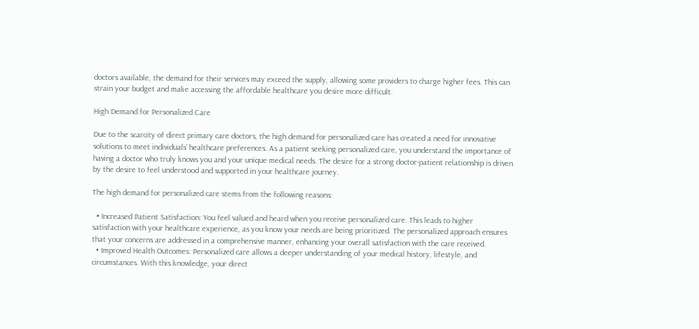doctors available, the demand for their services may exceed the supply, allowing some providers to charge higher fees. This can strain your budget and make accessing the affordable healthcare you desire more difficult.

High Demand for Personalized Care

Due to the scarcity of direct primary care doctors, the high demand for personalized care has created a need for innovative solutions to meet individuals’ healthcare preferences. As a patient seeking personalized care, you understand the importance of having a doctor who truly knows you and your unique medical needs. The desire for a strong doctor-patient relationship is driven by the desire to feel understood and supported in your healthcare journey.

The high demand for personalized care stems from the following reasons:

  • Increased Patient Satisfaction: You feel valued and heard when you receive personalized care. This leads to higher satisfaction with your healthcare experience, as you know your needs are being prioritized. The personalized approach ensures that your concerns are addressed in a comprehensive manner, enhancing your overall satisfaction with the care received.
  • Improved Health Outcomes: Personalized care allows a deeper understanding of your medical history, lifestyle, and circumstances. With this knowledge, your direct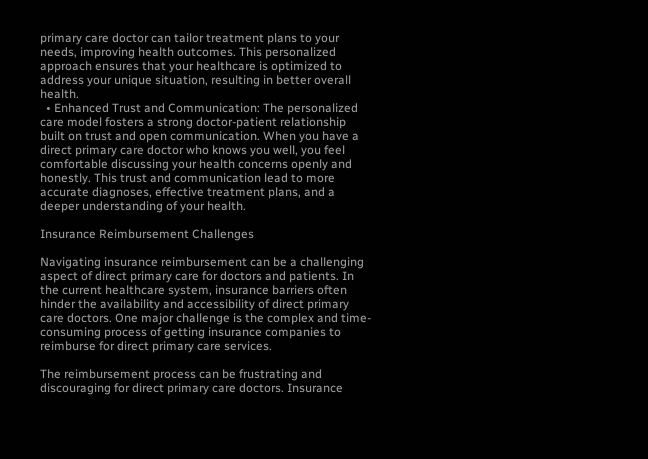primary care doctor can tailor treatment plans to your needs, improving health outcomes. This personalized approach ensures that your healthcare is optimized to address your unique situation, resulting in better overall health.
  • Enhanced Trust and Communication: The personalized care model fosters a strong doctor-patient relationship built on trust and open communication. When you have a direct primary care doctor who knows you well, you feel comfortable discussing your health concerns openly and honestly. This trust and communication lead to more accurate diagnoses, effective treatment plans, and a deeper understanding of your health.

Insurance Reimbursement Challenges

Navigating insurance reimbursement can be a challenging aspect of direct primary care for doctors and patients. In the current healthcare system, insurance barriers often hinder the availability and accessibility of direct primary care doctors. One major challenge is the complex and time-consuming process of getting insurance companies to reimburse for direct primary care services.

The reimbursement process can be frustrating and discouraging for direct primary care doctors. Insurance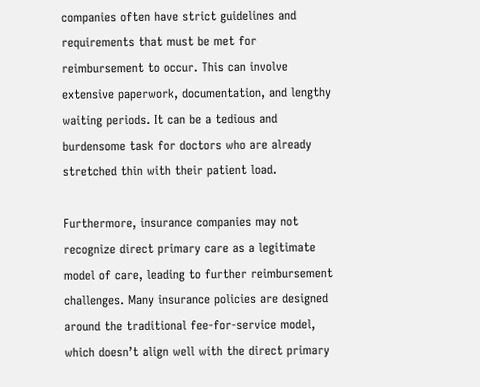companies often have strict guidelines and requirements that must be met for reimbursement to occur. This can involve extensive paperwork, documentation, and lengthy waiting periods. It can be a tedious and burdensome task for doctors who are already stretched thin with their patient load.

Furthermore, insurance companies may not recognize direct primary care as a legitimate model of care, leading to further reimbursement challenges. Many insurance policies are designed around the traditional fee-for-service model, which doesn’t align well with the direct primary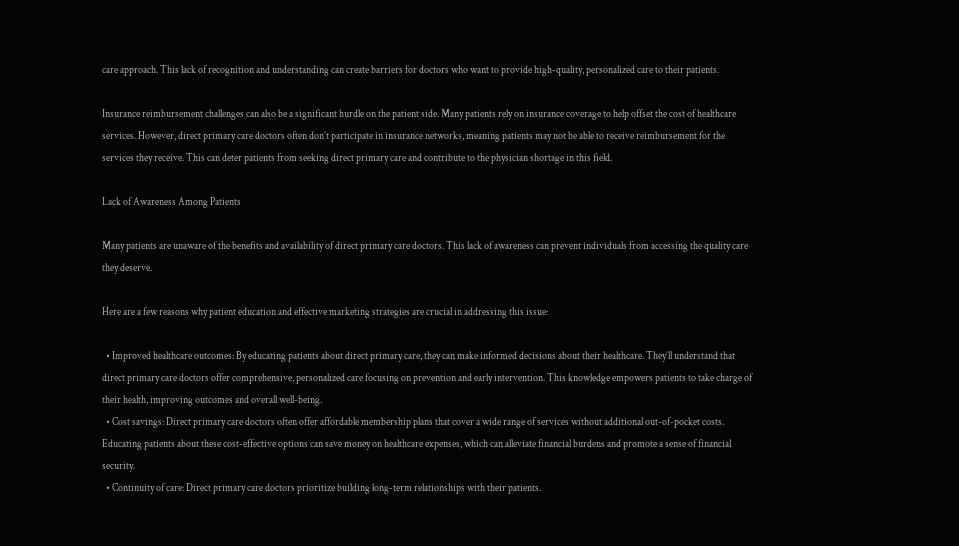care approach. This lack of recognition and understanding can create barriers for doctors who want to provide high-quality, personalized care to their patients.

Insurance reimbursement challenges can also be a significant hurdle on the patient side. Many patients rely on insurance coverage to help offset the cost of healthcare services. However, direct primary care doctors often don’t participate in insurance networks, meaning patients may not be able to receive reimbursement for the services they receive. This can deter patients from seeking direct primary care and contribute to the physician shortage in this field.

Lack of Awareness Among Patients

Many patients are unaware of the benefits and availability of direct primary care doctors. This lack of awareness can prevent individuals from accessing the quality care they deserve.

Here are a few reasons why patient education and effective marketing strategies are crucial in addressing this issue:

  • Improved healthcare outcomes: By educating patients about direct primary care, they can make informed decisions about their healthcare. They’ll understand that direct primary care doctors offer comprehensive, personalized care focusing on prevention and early intervention. This knowledge empowers patients to take charge of their health, improving outcomes and overall well-being.
  • Cost savings: Direct primary care doctors often offer affordable membership plans that cover a wide range of services without additional out-of-pocket costs. Educating patients about these cost-effective options can save money on healthcare expenses, which can alleviate financial burdens and promote a sense of financial security.
  • Continuity of care: Direct primary care doctors prioritize building long-term relationships with their patients.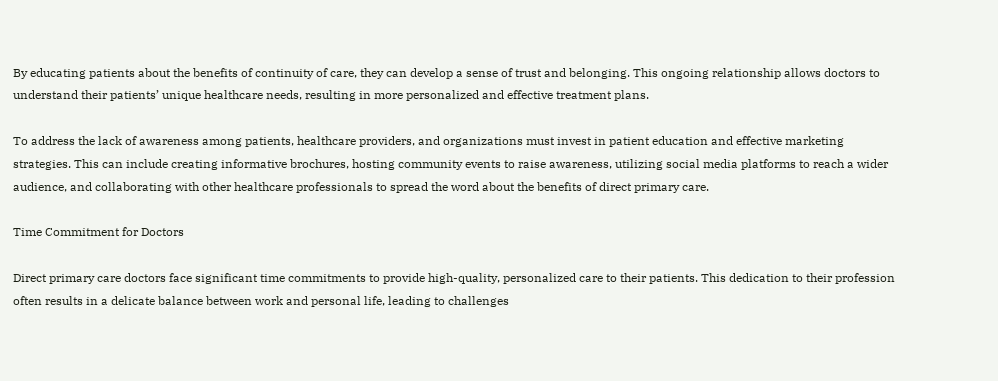By educating patients about the benefits of continuity of care, they can develop a sense of trust and belonging. This ongoing relationship allows doctors to understand their patients’ unique healthcare needs, resulting in more personalized and effective treatment plans.

To address the lack of awareness among patients, healthcare providers, and organizations must invest in patient education and effective marketing strategies. This can include creating informative brochures, hosting community events to raise awareness, utilizing social media platforms to reach a wider audience, and collaborating with other healthcare professionals to spread the word about the benefits of direct primary care.

Time Commitment for Doctors

Direct primary care doctors face significant time commitments to provide high-quality, personalized care to their patients. This dedication to their profession often results in a delicate balance between work and personal life, leading to challenges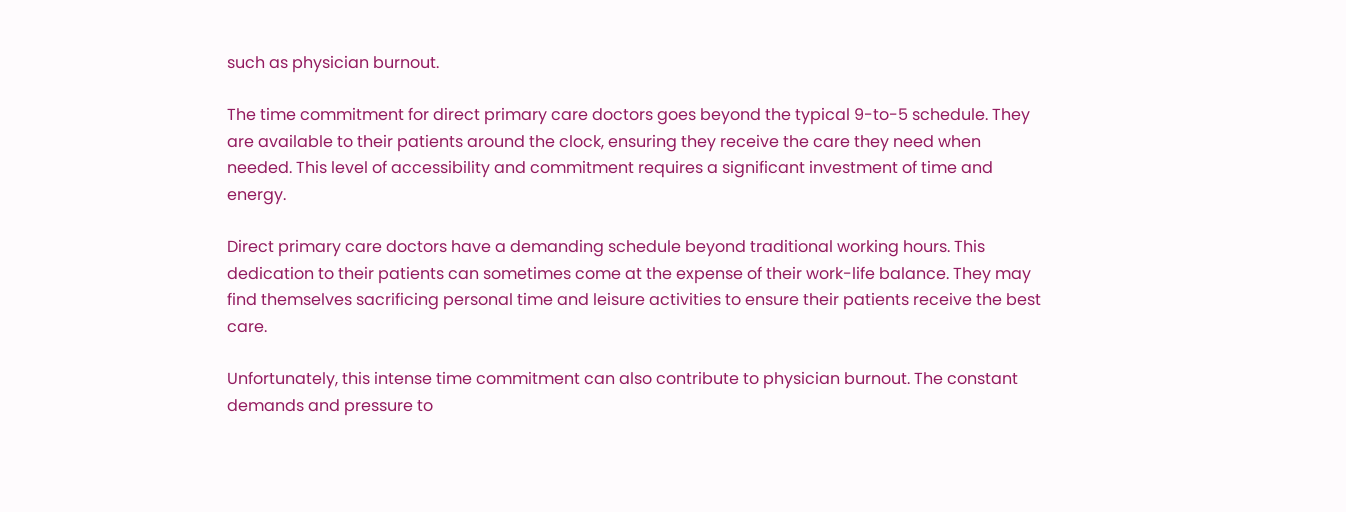such as physician burnout.

The time commitment for direct primary care doctors goes beyond the typical 9-to-5 schedule. They are available to their patients around the clock, ensuring they receive the care they need when needed. This level of accessibility and commitment requires a significant investment of time and energy.

Direct primary care doctors have a demanding schedule beyond traditional working hours. This dedication to their patients can sometimes come at the expense of their work-life balance. They may find themselves sacrificing personal time and leisure activities to ensure their patients receive the best care.

Unfortunately, this intense time commitment can also contribute to physician burnout. The constant demands and pressure to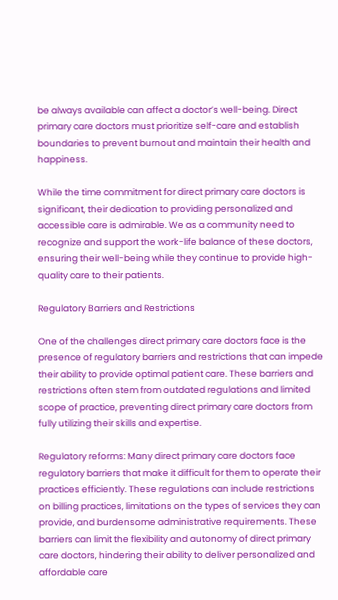be always available can affect a doctor’s well-being. Direct primary care doctors must prioritize self-care and establish boundaries to prevent burnout and maintain their health and happiness.

While the time commitment for direct primary care doctors is significant, their dedication to providing personalized and accessible care is admirable. We as a community need to recognize and support the work-life balance of these doctors, ensuring their well-being while they continue to provide high-quality care to their patients.

Regulatory Barriers and Restrictions

One of the challenges direct primary care doctors face is the presence of regulatory barriers and restrictions that can impede their ability to provide optimal patient care. These barriers and restrictions often stem from outdated regulations and limited scope of practice, preventing direct primary care doctors from fully utilizing their skills and expertise.

Regulatory reforms: Many direct primary care doctors face regulatory barriers that make it difficult for them to operate their practices efficiently. These regulations can include restrictions on billing practices, limitations on the types of services they can provide, and burdensome administrative requirements. These barriers can limit the flexibility and autonomy of direct primary care doctors, hindering their ability to deliver personalized and affordable care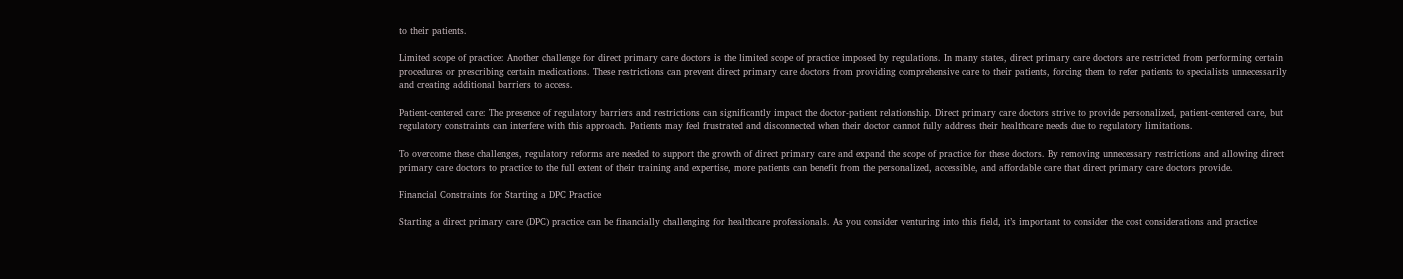to their patients.

Limited scope of practice: Another challenge for direct primary care doctors is the limited scope of practice imposed by regulations. In many states, direct primary care doctors are restricted from performing certain procedures or prescribing certain medications. These restrictions can prevent direct primary care doctors from providing comprehensive care to their patients, forcing them to refer patients to specialists unnecessarily and creating additional barriers to access.

Patient-centered care: The presence of regulatory barriers and restrictions can significantly impact the doctor-patient relationship. Direct primary care doctors strive to provide personalized, patient-centered care, but regulatory constraints can interfere with this approach. Patients may feel frustrated and disconnected when their doctor cannot fully address their healthcare needs due to regulatory limitations.

To overcome these challenges, regulatory reforms are needed to support the growth of direct primary care and expand the scope of practice for these doctors. By removing unnecessary restrictions and allowing direct primary care doctors to practice to the full extent of their training and expertise, more patients can benefit from the personalized, accessible, and affordable care that direct primary care doctors provide.

Financial Constraints for Starting a DPC Practice

Starting a direct primary care (DPC) practice can be financially challenging for healthcare professionals. As you consider venturing into this field, it’s important to consider the cost considerations and practice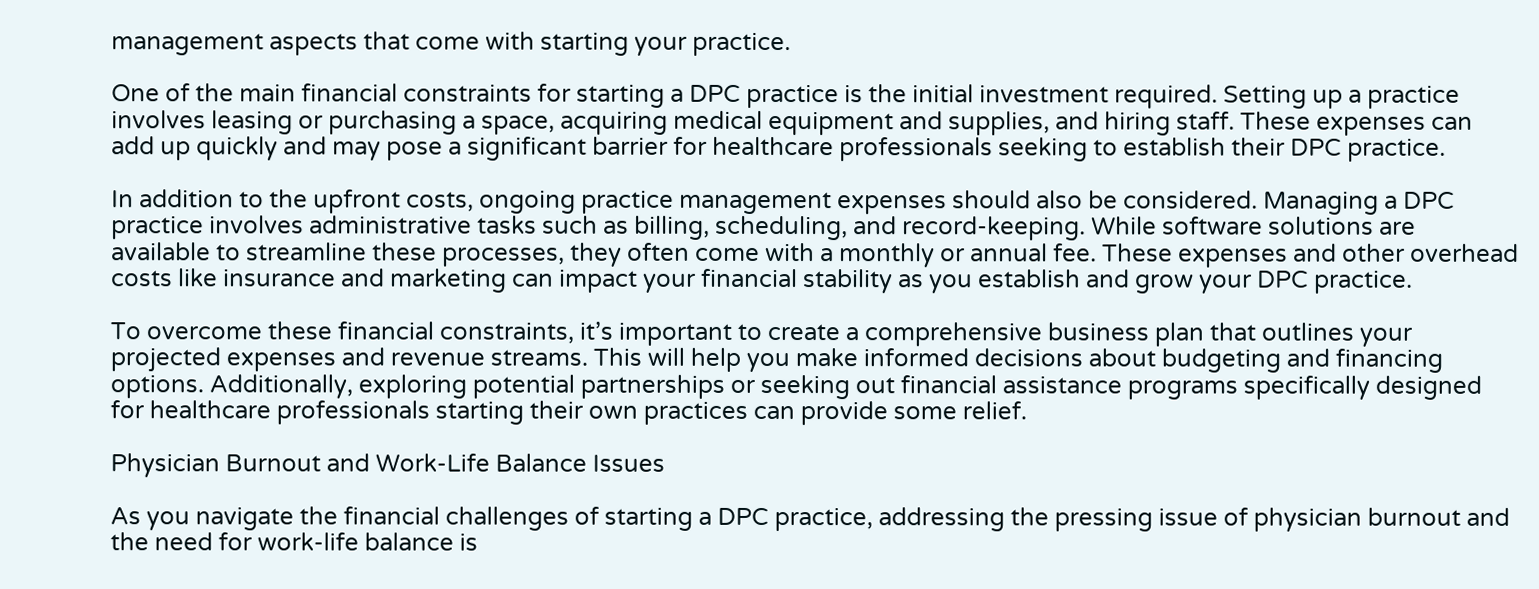management aspects that come with starting your practice.

One of the main financial constraints for starting a DPC practice is the initial investment required. Setting up a practice involves leasing or purchasing a space, acquiring medical equipment and supplies, and hiring staff. These expenses can add up quickly and may pose a significant barrier for healthcare professionals seeking to establish their DPC practice.

In addition to the upfront costs, ongoing practice management expenses should also be considered. Managing a DPC practice involves administrative tasks such as billing, scheduling, and record-keeping. While software solutions are available to streamline these processes, they often come with a monthly or annual fee. These expenses and other overhead costs like insurance and marketing can impact your financial stability as you establish and grow your DPC practice.

To overcome these financial constraints, it’s important to create a comprehensive business plan that outlines your projected expenses and revenue streams. This will help you make informed decisions about budgeting and financing options. Additionally, exploring potential partnerships or seeking out financial assistance programs specifically designed for healthcare professionals starting their own practices can provide some relief.

Physician Burnout and Work-Life Balance Issues

As you navigate the financial challenges of starting a DPC practice, addressing the pressing issue of physician burnout and the need for work-life balance is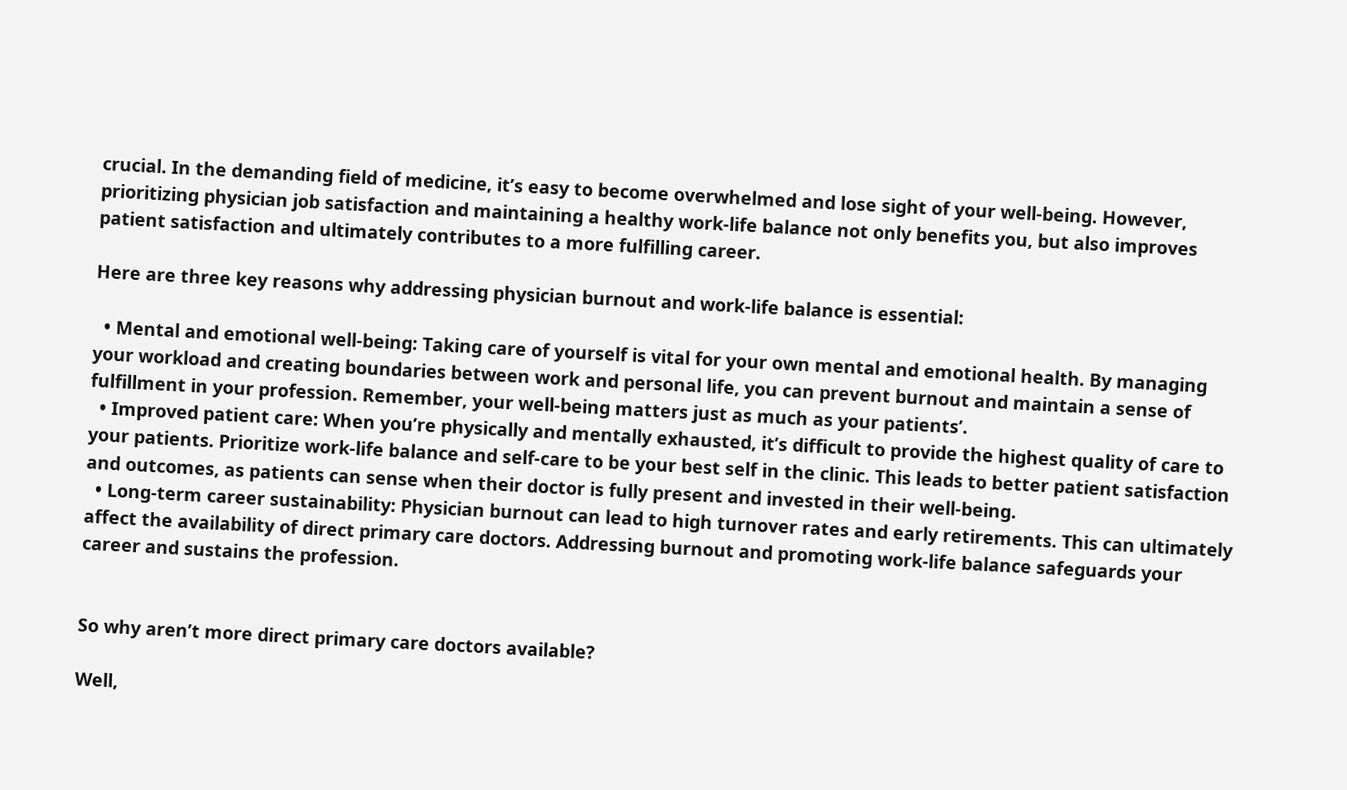crucial. In the demanding field of medicine, it’s easy to become overwhelmed and lose sight of your well-being. However, prioritizing physician job satisfaction and maintaining a healthy work-life balance not only benefits you, but also improves patient satisfaction and ultimately contributes to a more fulfilling career.

Here are three key reasons why addressing physician burnout and work-life balance is essential:

  • Mental and emotional well-being: Taking care of yourself is vital for your own mental and emotional health. By managing your workload and creating boundaries between work and personal life, you can prevent burnout and maintain a sense of fulfillment in your profession. Remember, your well-being matters just as much as your patients’.
  • Improved patient care: When you’re physically and mentally exhausted, it’s difficult to provide the highest quality of care to your patients. Prioritize work-life balance and self-care to be your best self in the clinic. This leads to better patient satisfaction and outcomes, as patients can sense when their doctor is fully present and invested in their well-being.
  • Long-term career sustainability: Physician burnout can lead to high turnover rates and early retirements. This can ultimately affect the availability of direct primary care doctors. Addressing burnout and promoting work-life balance safeguards your career and sustains the profession.


So why aren’t more direct primary care doctors available?

Well,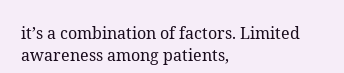it’s a combination of factors. Limited awareness among patients,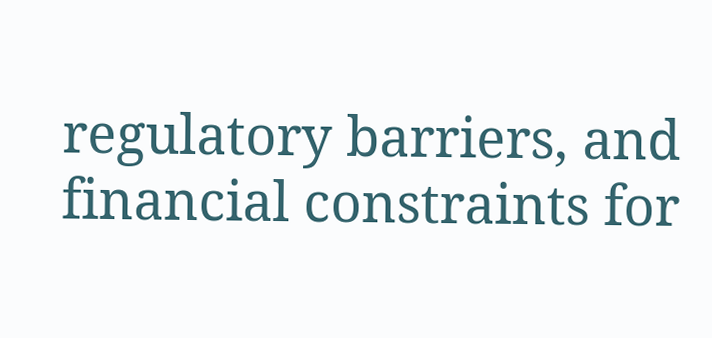regulatory barriers, and financial constraints for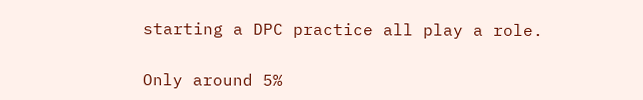starting a DPC practice all play a role.

Only around 5%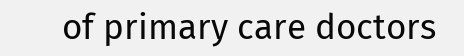of primary care doctors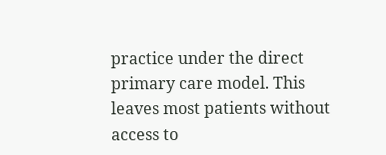practice under the direct primary care model. This leaves most patients without access to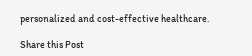personalized and cost-effective healthcare.

Share this Post